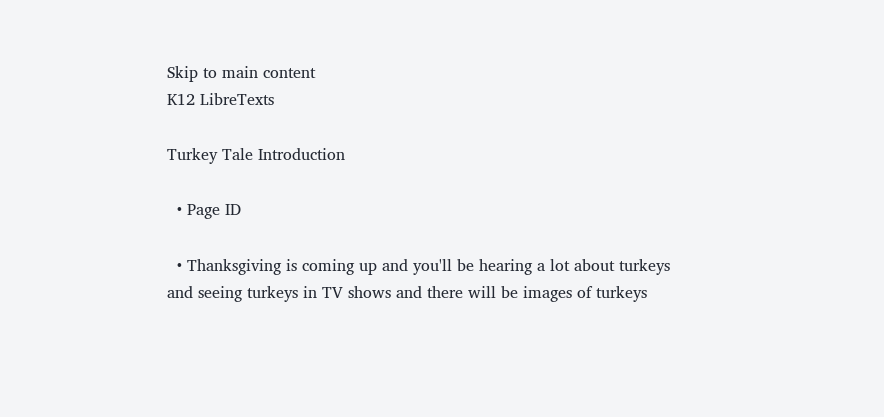Skip to main content
K12 LibreTexts

Turkey Tale Introduction

  • Page ID

  • Thanksgiving is coming up and you'll be hearing a lot about turkeys and seeing turkeys in TV shows and there will be images of turkeys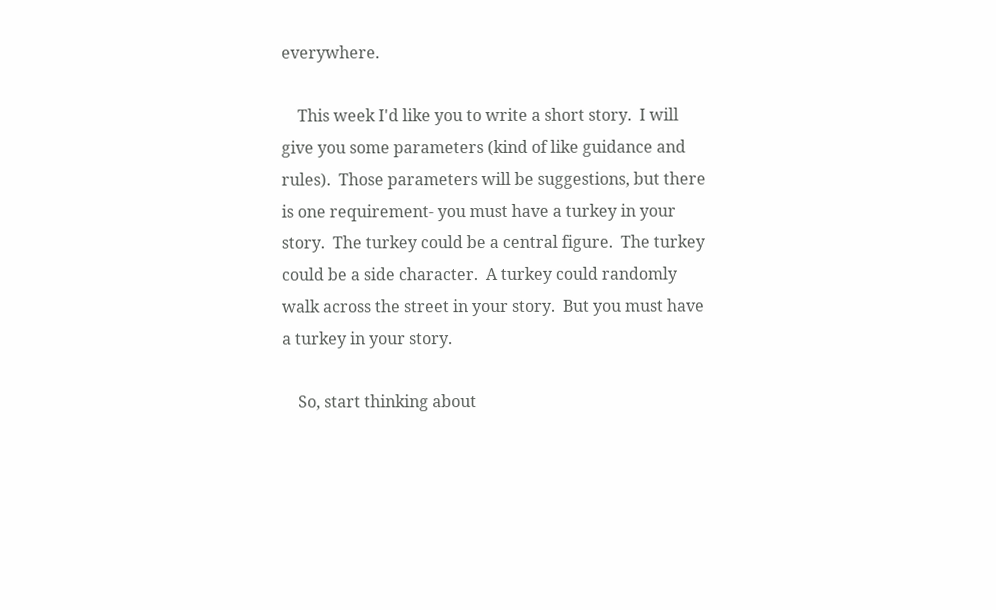everywhere.

    This week I'd like you to write a short story.  I will give you some parameters (kind of like guidance and rules).  Those parameters will be suggestions, but there is one requirement- you must have a turkey in your story.  The turkey could be a central figure.  The turkey could be a side character.  A turkey could randomly walk across the street in your story.  But you must have a turkey in your story.

    So, start thinking about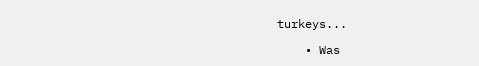turkeys...

    • Was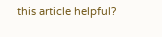this article helpful?